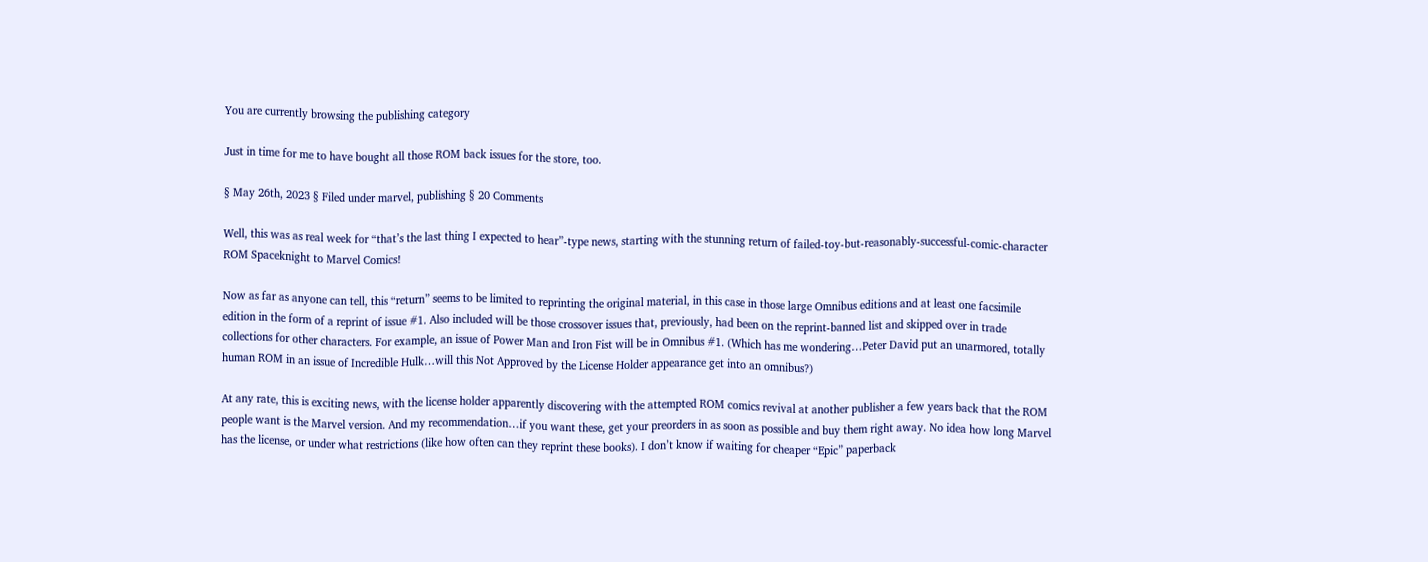You are currently browsing the publishing category

Just in time for me to have bought all those ROM back issues for the store, too.

§ May 26th, 2023 § Filed under marvel, publishing § 20 Comments

Well, this was as real week for “that’s the last thing I expected to hear”-type news, starting with the stunning return of failed-toy-but-reasonably-successful-comic-character ROM Spaceknight to Marvel Comics!

Now as far as anyone can tell, this “return” seems to be limited to reprinting the original material, in this case in those large Omnibus editions and at least one facsimile edition in the form of a reprint of issue #1. Also included will be those crossover issues that, previously, had been on the reprint-banned list and skipped over in trade collections for other characters. For example, an issue of Power Man and Iron Fist will be in Omnibus #1. (Which has me wondering…Peter David put an unarmored, totally human ROM in an issue of Incredible Hulk…will this Not Approved by the License Holder appearance get into an omnibus?)

At any rate, this is exciting news, with the license holder apparently discovering with the attempted ROM comics revival at another publisher a few years back that the ROM people want is the Marvel version. And my recommendation…if you want these, get your preorders in as soon as possible and buy them right away. No idea how long Marvel has the license, or under what restrictions (like how often can they reprint these books). I don’t know if waiting for cheaper “Epic” paperback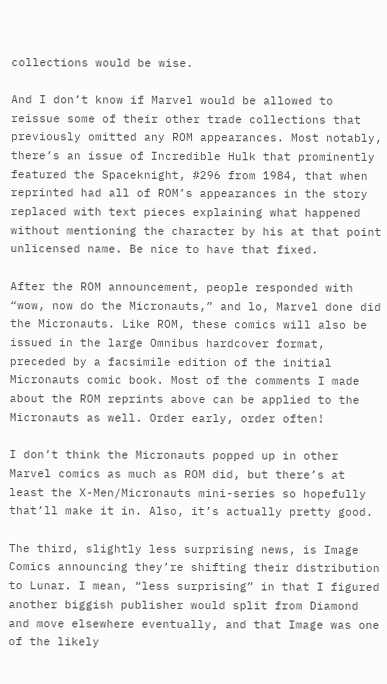collections would be wise.

And I don’t know if Marvel would be allowed to reissue some of their other trade collections that previously omitted any ROM appearances. Most notably, there’s an issue of Incredible Hulk that prominently featured the Spaceknight, #296 from 1984, that when reprinted had all of ROM’s appearances in the story replaced with text pieces explaining what happened without mentioning the character by his at that point unlicensed name. Be nice to have that fixed.

After the ROM announcement, people responded with “wow, now do the Micronauts,” and lo, Marvel done did the Micronauts. Like ROM, these comics will also be issued in the large Omnibus hardcover format, preceded by a facsimile edition of the initial Micronauts comic book. Most of the comments I made about the ROM reprints above can be applied to the Micronauts as well. Order early, order often!

I don’t think the Micronauts popped up in other Marvel comics as much as ROM did, but there’s at least the X-Men/Micronauts mini-series so hopefully that’ll make it in. Also, it’s actually pretty good.

The third, slightly less surprising news, is Image Comics announcing they’re shifting their distribution to Lunar. I mean, “less surprising” in that I figured another biggish publisher would split from Diamond and move elsewhere eventually, and that Image was one of the likely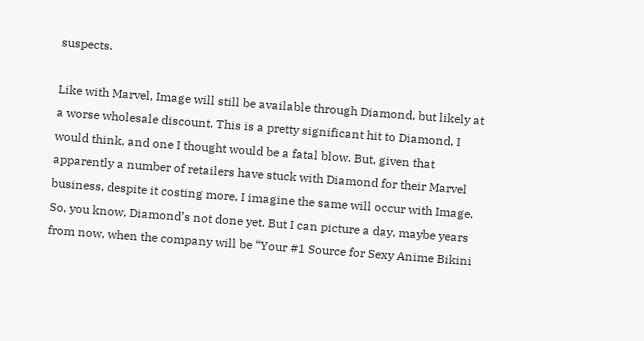suspects.

Like with Marvel, Image will still be available through Diamond, but likely at a worse wholesale discount. This is a pretty significant hit to Diamond, I would think, and one I thought would be a fatal blow. But, given that apparently a number of retailers have stuck with Diamond for their Marvel business, despite it costing more, I imagine the same will occur with Image. So, you know, Diamond’s not done yet. But I can picture a day, maybe years from now, when the company will be “Your #1 Source for Sexy Anime Bikini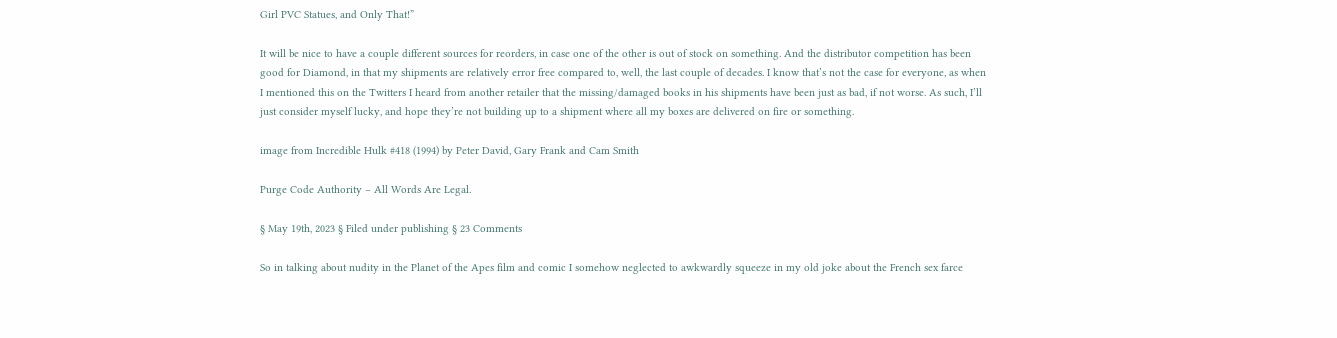Girl PVC Statues, and Only That!”

It will be nice to have a couple different sources for reorders, in case one of the other is out of stock on something. And the distributor competition has been good for Diamond, in that my shipments are relatively error free compared to, well, the last couple of decades. I know that’s not the case for everyone, as when I mentioned this on the Twitters I heard from another retailer that the missing/damaged books in his shipments have been just as bad, if not worse. As such, I’ll just consider myself lucky, and hope they’re not building up to a shipment where all my boxes are delivered on fire or something.

image from Incredible Hulk #418 (1994) by Peter David, Gary Frank and Cam Smith

Purge Code Authority – All Words Are Legal.

§ May 19th, 2023 § Filed under publishing § 23 Comments

So in talking about nudity in the Planet of the Apes film and comic I somehow neglected to awkwardly squeeze in my old joke about the French sex farce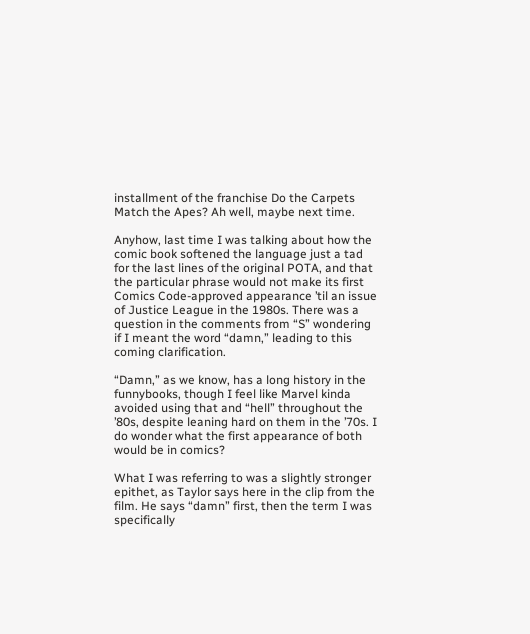installment of the franchise Do the Carpets Match the Apes? Ah well, maybe next time.

Anyhow, last time I was talking about how the comic book softened the language just a tad for the last lines of the original POTA, and that the particular phrase would not make its first Comics Code-approved appearance ’til an issue of Justice League in the 1980s. There was a question in the comments from “S” wondering if I meant the word “damn,” leading to this coming clarification.

“Damn,” as we know, has a long history in the funnybooks, though I feel like Marvel kinda avoided using that and “hell” throughout the ’80s, despite leaning hard on them in the ’70s. I do wonder what the first appearance of both would be in comics?

What I was referring to was a slightly stronger epithet, as Taylor says here in the clip from the film. He says “damn” first, then the term I was specifically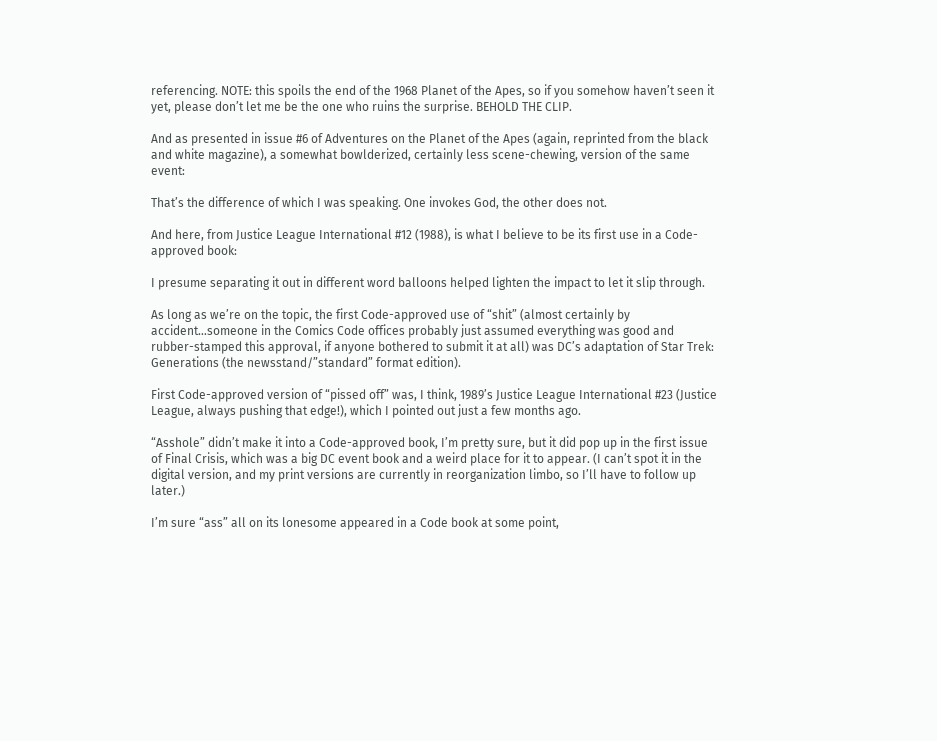referencing. NOTE: this spoils the end of the 1968 Planet of the Apes, so if you somehow haven’t seen it yet, please don’t let me be the one who ruins the surprise. BEHOLD THE CLIP.

And as presented in issue #6 of Adventures on the Planet of the Apes (again, reprinted from the black and white magazine), a somewhat bowlderized, certainly less scene-chewing, version of the same event:

That’s the difference of which I was speaking. One invokes God, the other does not.

And here, from Justice League International #12 (1988), is what I believe to be its first use in a Code-approved book:

I presume separating it out in different word balloons helped lighten the impact to let it slip through.

As long as we’re on the topic, the first Code-approved use of “shit” (almost certainly by accident…someone in the Comics Code offices probably just assumed everything was good and rubber-stamped this approval, if anyone bothered to submit it at all) was DC’s adaptation of Star Trek: Generations (the newsstand/”standard” format edition).

First Code-approved version of “pissed off” was, I think, 1989’s Justice League International #23 (Justice League, always pushing that edge!), which I pointed out just a few months ago.

“Asshole” didn’t make it into a Code-approved book, I’m pretty sure, but it did pop up in the first issue of Final Crisis, which was a big DC event book and a weird place for it to appear. (I can’t spot it in the digital version, and my print versions are currently in reorganization limbo, so I’ll have to follow up later.)

I’m sure “ass” all on its lonesome appeared in a Code book at some point,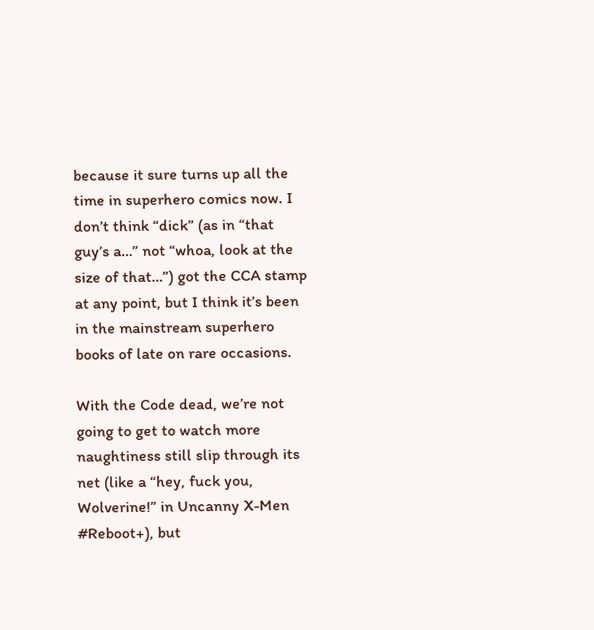because it sure turns up all the time in superhero comics now. I don’t think “dick” (as in “that guy’s a…” not “whoa, look at the size of that…”) got the CCA stamp at any point, but I think it’s been in the mainstream superhero books of late on rare occasions.

With the Code dead, we’re not going to get to watch more naughtiness still slip through its net (like a “hey, fuck you, Wolverine!” in Uncanny X-Men #Reboot+), but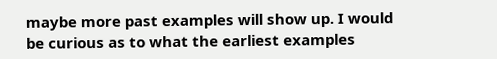maybe more past examples will show up. I would be curious as to what the earliest examples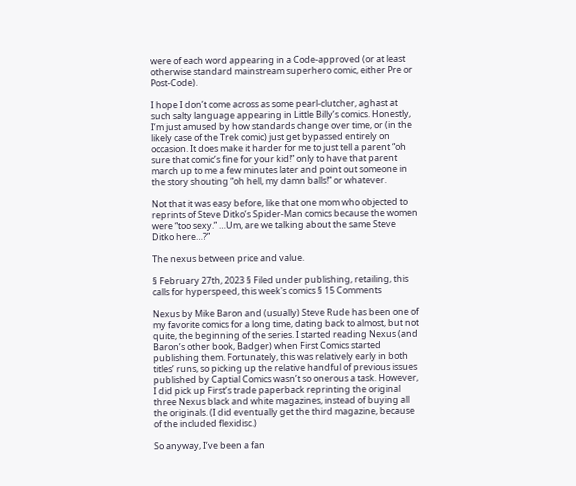were of each word appearing in a Code-approved (or at least otherwise standard mainstream superhero comic, either Pre or Post-Code).

I hope I don’t come across as some pearl-clutcher, aghast at such salty language appearing in Little Billy’s comics. Honestly, I’m just amused by how standards change over time, or (in the likely case of the Trek comic) just get bypassed entirely on occasion. It does make it harder for me to just tell a parent “oh sure that comic’s fine for your kid!” only to have that parent march up to me a few minutes later and point out someone in the story shouting “oh hell, my damn balls!” or whatever.

Not that it was easy before, like that one mom who objected to reprints of Steve Ditko’s Spider-Man comics because the women were “too sexy.” …Um, are we talking about the same Steve Ditko here…?”

The nexus between price and value.

§ February 27th, 2023 § Filed under publishing, retailing, this calls for hyperspeed, this week's comics § 15 Comments

Nexus by Mike Baron and (usually) Steve Rude has been one of my favorite comics for a long time, dating back to almost, but not quite, the beginning of the series. I started reading Nexus (and Baron’s other book, Badger) when First Comics started publishing them. Fortunately, this was relatively early in both titles’ runs, so picking up the relative handful of previous issues published by Captial Comics wasn’t so onerous a task. However, I did pick up First’s trade paperback reprinting the original three Nexus black and white magazines, instead of buying all the originals. (I did eventually get the third magazine, because of the included flexidisc.)

So anyway, I’ve been a fan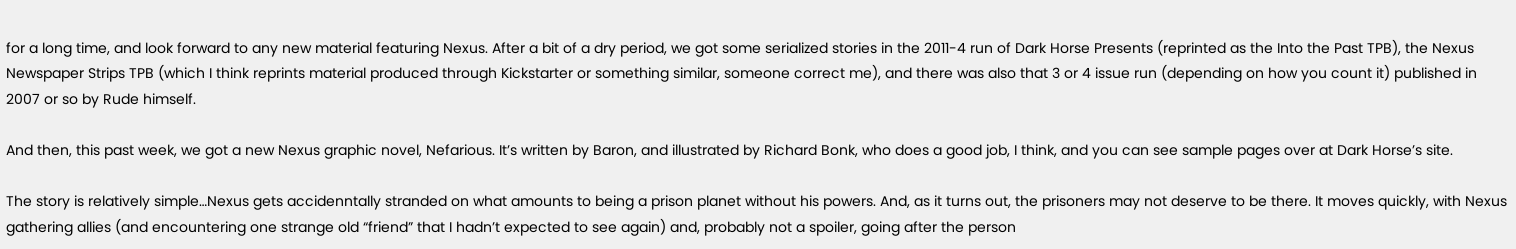for a long time, and look forward to any new material featuring Nexus. After a bit of a dry period, we got some serialized stories in the 2011-4 run of Dark Horse Presents (reprinted as the Into the Past TPB), the Nexus Newspaper Strips TPB (which I think reprints material produced through Kickstarter or something similar, someone correct me), and there was also that 3 or 4 issue run (depending on how you count it) published in 2007 or so by Rude himself.

And then, this past week, we got a new Nexus graphic novel, Nefarious. It’s written by Baron, and illustrated by Richard Bonk, who does a good job, I think, and you can see sample pages over at Dark Horse’s site.

The story is relatively simple…Nexus gets accidenntally stranded on what amounts to being a prison planet without his powers. And, as it turns out, the prisoners may not deserve to be there. It moves quickly, with Nexus gathering allies (and encountering one strange old “friend” that I hadn’t expected to see again) and, probably not a spoiler, going after the person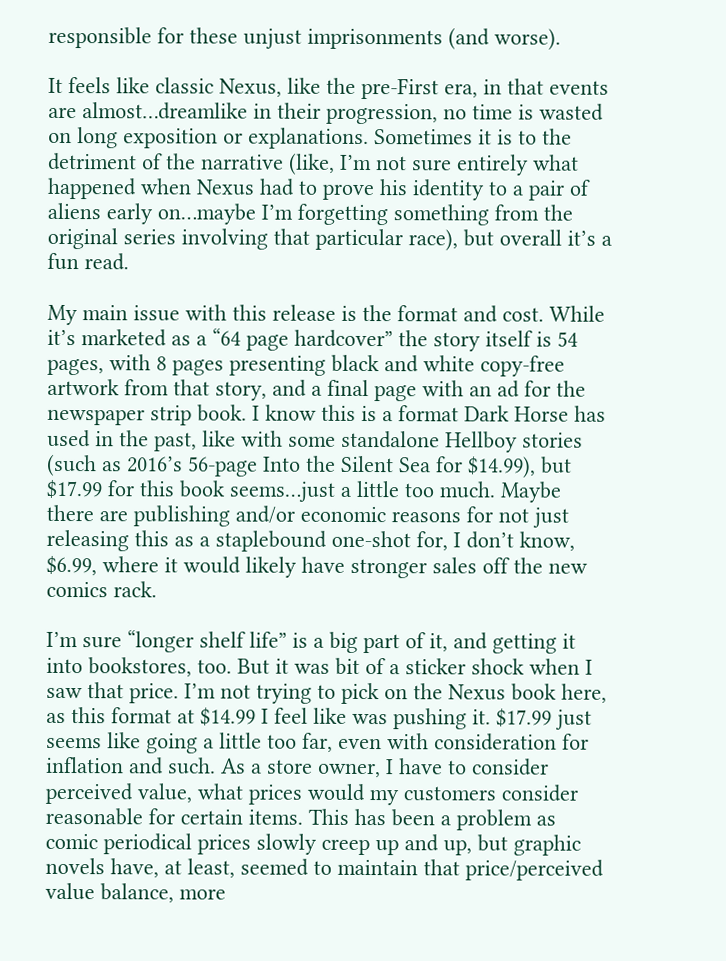responsible for these unjust imprisonments (and worse).

It feels like classic Nexus, like the pre-First era, in that events are almost…dreamlike in their progression, no time is wasted on long exposition or explanations. Sometimes it is to the detriment of the narrative (like, I’m not sure entirely what happened when Nexus had to prove his identity to a pair of aliens early on…maybe I’m forgetting something from the original series involving that particular race), but overall it’s a fun read.

My main issue with this release is the format and cost. While it’s marketed as a “64 page hardcover” the story itself is 54 pages, with 8 pages presenting black and white copy-free artwork from that story, and a final page with an ad for the newspaper strip book. I know this is a format Dark Horse has used in the past, like with some standalone Hellboy stories (such as 2016’s 56-page Into the Silent Sea for $14.99), but $17.99 for this book seems…just a little too much. Maybe there are publishing and/or economic reasons for not just releasing this as a staplebound one-shot for, I don’t know, $6.99, where it would likely have stronger sales off the new comics rack.

I’m sure “longer shelf life” is a big part of it, and getting it into bookstores, too. But it was bit of a sticker shock when I saw that price. I’m not trying to pick on the Nexus book here, as this format at $14.99 I feel like was pushing it. $17.99 just seems like going a little too far, even with consideration for inflation and such. As a store owner, I have to consider perceived value, what prices would my customers consider reasonable for certain items. This has been a problem as comic periodical prices slowly creep up and up, but graphic novels have, at least, seemed to maintain that price/perceived value balance, more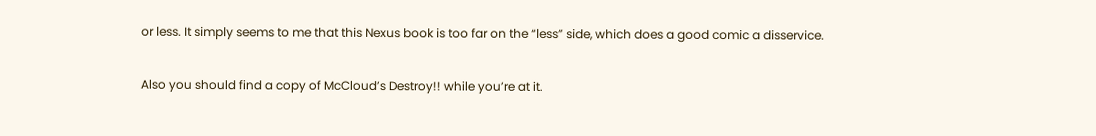or less. It simply seems to me that this Nexus book is too far on the “less” side, which does a good comic a disservice.

Also you should find a copy of McCloud’s Destroy!! while you’re at it.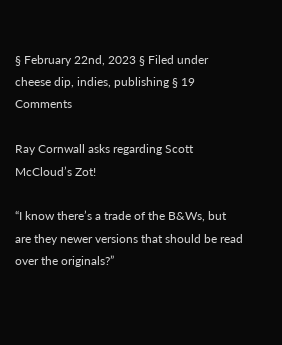§ February 22nd, 2023 § Filed under cheese dip, indies, publishing § 19 Comments

Ray Cornwall asks regarding Scott McCloud’s Zot!

“I know there’s a trade of the B&Ws, but are they newer versions that should be read over the originals?”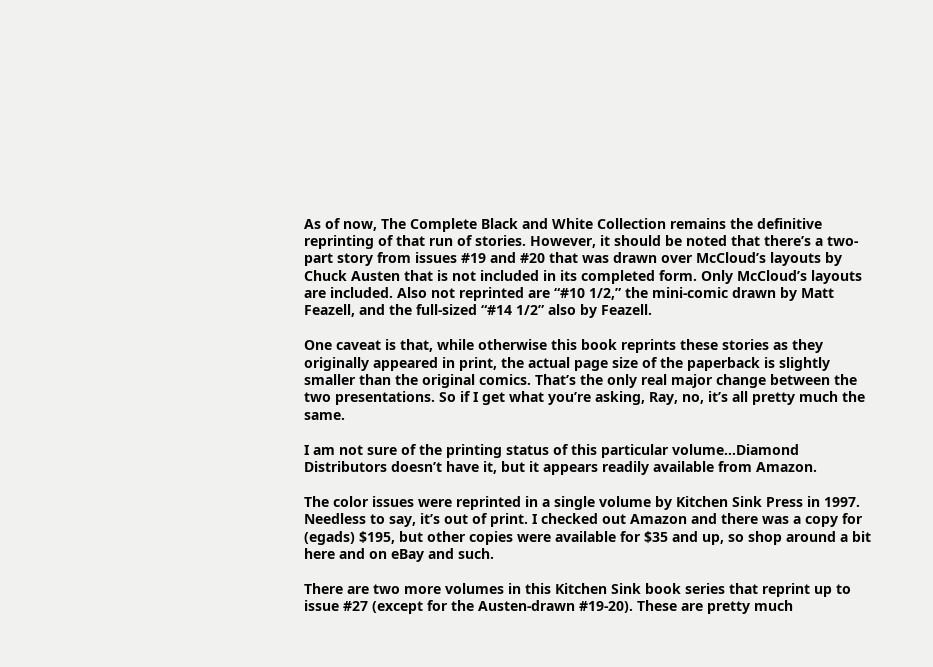As of now, The Complete Black and White Collection remains the definitive reprinting of that run of stories. However, it should be noted that there’s a two-part story from issues #19 and #20 that was drawn over McCloud’s layouts by Chuck Austen that is not included in its completed form. Only McCloud’s layouts are included. Also not reprinted are “#10 1/2,” the mini-comic drawn by Matt Feazell, and the full-sized “#14 1/2” also by Feazell.

One caveat is that, while otherwise this book reprints these stories as they originally appeared in print, the actual page size of the paperback is slightly smaller than the original comics. That’s the only real major change between the two presentations. So if I get what you’re asking, Ray, no, it’s all pretty much the same.

I am not sure of the printing status of this particular volume…Diamond Distributors doesn’t have it, but it appears readily available from Amazon.

The color issues were reprinted in a single volume by Kitchen Sink Press in 1997. Needless to say, it’s out of print. I checked out Amazon and there was a copy for (egads) $195, but other copies were available for $35 and up, so shop around a bit here and on eBay and such.

There are two more volumes in this Kitchen Sink book series that reprint up to issue #27 (except for the Austen-drawn #19-20). These are pretty much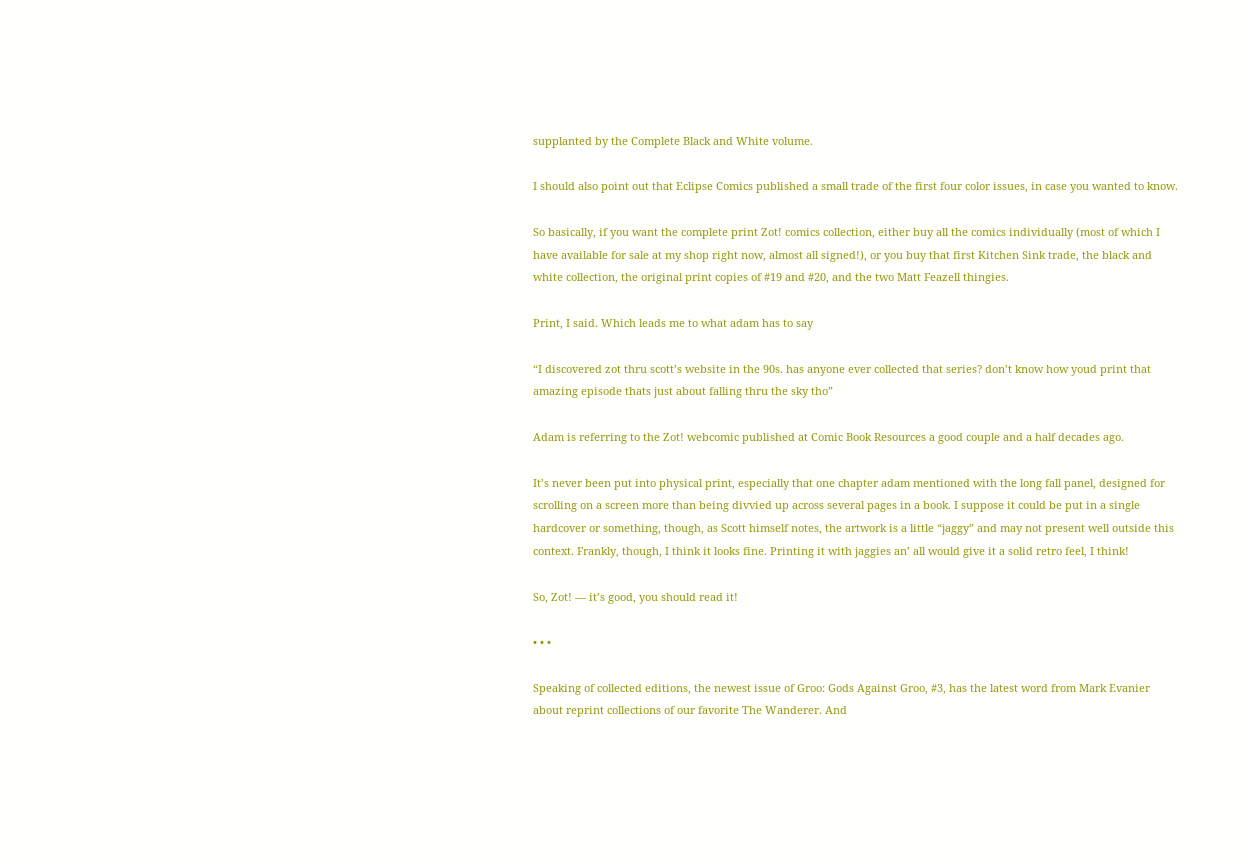supplanted by the Complete Black and White volume.

I should also point out that Eclipse Comics published a small trade of the first four color issues, in case you wanted to know.

So basically, if you want the complete print Zot! comics collection, either buy all the comics individually (most of which I have available for sale at my shop right now, almost all signed!), or you buy that first Kitchen Sink trade, the black and white collection, the original print copies of #19 and #20, and the two Matt Feazell thingies.

Print, I said. Which leads me to what adam has to say

“I discovered zot thru scott’s website in the 90s. has anyone ever collected that series? don’t know how youd print that amazing episode thats just about falling thru the sky tho”

Adam is referring to the Zot! webcomic published at Comic Book Resources a good couple and a half decades ago.

It’s never been put into physical print, especially that one chapter adam mentioned with the long fall panel, designed for scrolling on a screen more than being divvied up across several pages in a book. I suppose it could be put in a single hardcover or something, though, as Scott himself notes, the artwork is a little “jaggy” and may not present well outside this context. Frankly, though, I think it looks fine. Printing it with jaggies an’ all would give it a solid retro feel, I think!

So, Zot! — it’s good, you should read it!

• • •

Speaking of collected editions, the newest issue of Groo: Gods Against Groo, #3, has the latest word from Mark Evanier about reprint collections of our favorite The Wanderer. And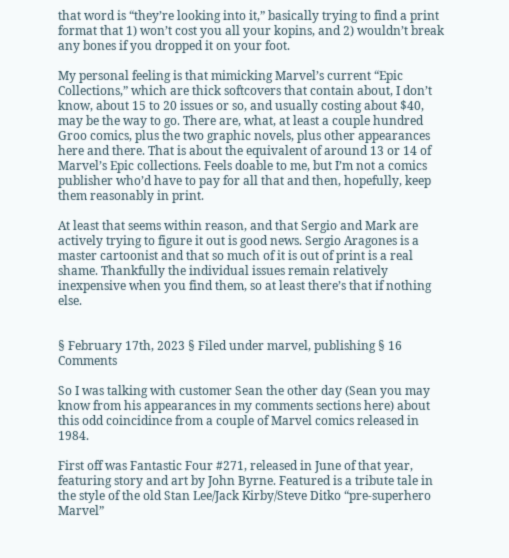that word is “they’re looking into it,” basically trying to find a print format that 1) won’t cost you all your kopins, and 2) wouldn’t break any bones if you dropped it on your foot.

My personal feeling is that mimicking Marvel’s current “Epic Collections,” which are thick softcovers that contain about, I don’t know, about 15 to 20 issues or so, and usually costing about $40, may be the way to go. There are, what, at least a couple hundred Groo comics, plus the two graphic novels, plus other appearances here and there. That is about the equivalent of around 13 or 14 of Marvel’s Epic collections. Feels doable to me, but I’m not a comics publisher who’d have to pay for all that and then, hopefully, keep them reasonably in print.

At least that seems within reason, and that Sergio and Mark are actively trying to figure it out is good news. Sergio Aragones is a master cartoonist and that so much of it is out of print is a real shame. Thankfully the individual issues remain relatively inexpensive when you find them, so at least there’s that if nothing else.


§ February 17th, 2023 § Filed under marvel, publishing § 16 Comments

So I was talking with customer Sean the other day (Sean you may know from his appearances in my comments sections here) about this odd coincidince from a couple of Marvel comics released in 1984.

First off was Fantastic Four #271, released in June of that year, featuring story and art by John Byrne. Featured is a tribute tale in the style of the old Stan Lee/Jack Kirby/Steve Ditko “pre-superhero Marvel”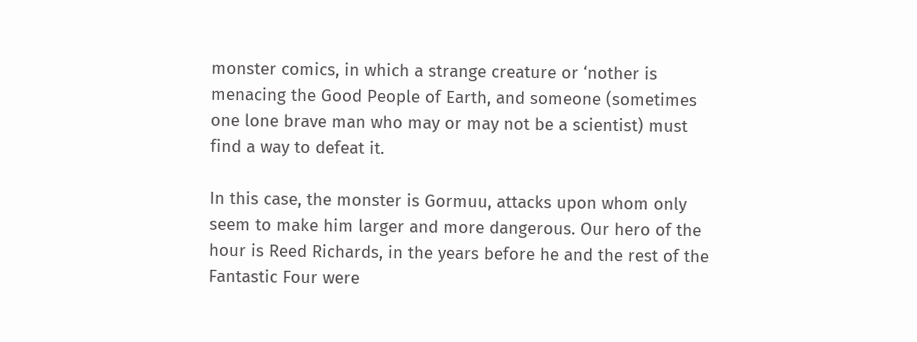monster comics, in which a strange creature or ‘nother is menacing the Good People of Earth, and someone (sometimes one lone brave man who may or may not be a scientist) must find a way to defeat it.

In this case, the monster is Gormuu, attacks upon whom only seem to make him larger and more dangerous. Our hero of the hour is Reed Richards, in the years before he and the rest of the Fantastic Four were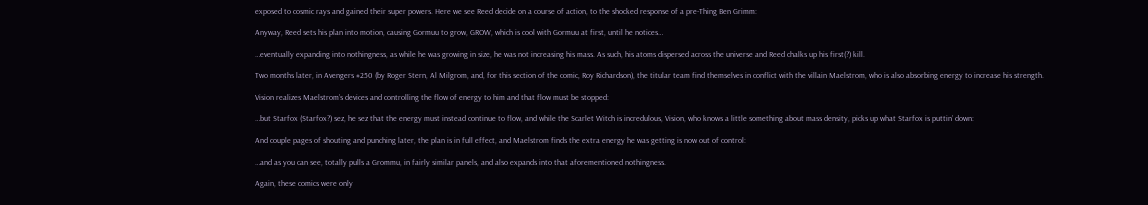exposed to cosmic rays and gained their super powers. Here we see Reed decide on a course of action, to the shocked response of a pre-Thing Ben Grimm:

Anyway, Reed sets his plan into motion, causing Gormuu to grow, GROW, which is cool with Gormuu at first, until he notices…

…eventually expanding into nothingness, as while he was growing in size, he was not increasing his mass. As such, his atoms dispersed across the universe and Reed chalks up his first(?) kill.

Two months later, in Avengers #250 (by Roger Stern, Al Milgrom, and, for this section of the comic, Roy Richardson), the titular team find themselves in conflict with the villain Maelstrom, who is also absorbing energy to increase his strength.

Vision realizes Maelstrom’s devices and controlling the flow of energy to him and that flow must be stopped:

…but Starfox (Starfox?) sez, he sez that the energy must instead continue to flow, and while the Scarlet Witch is incredulous, Vision, who knows a little something about mass density, picks up what Starfox is puttin’ down:

And couple pages of shouting and punching later, the plan is in full effect, and Maelstrom finds the extra energy he was getting is now out of control:

…and as you can see, totally pulls a Grommu, in fairly similar panels, and also expands into that aforementioned nothingness.

Again, these comics were only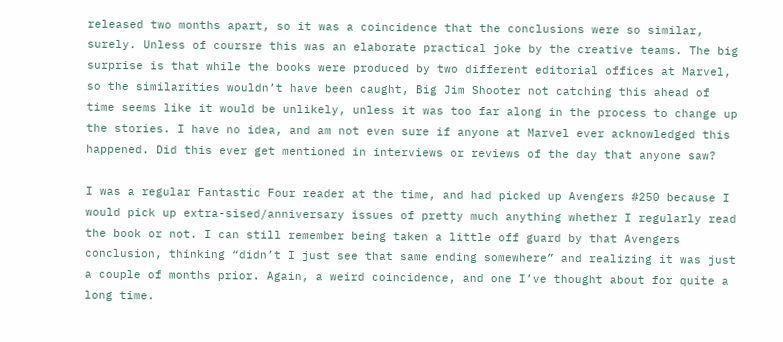released two months apart, so it was a coincidence that the conclusions were so similar, surely. Unless of coursre this was an elaborate practical joke by the creative teams. The big surprise is that while the books were produced by two different editorial offices at Marvel, so the similarities wouldn’t have been caught, Big Jim Shooter not catching this ahead of time seems like it would be unlikely, unless it was too far along in the process to change up the stories. I have no idea, and am not even sure if anyone at Marvel ever acknowledged this happened. Did this ever get mentioned in interviews or reviews of the day that anyone saw?

I was a regular Fantastic Four reader at the time, and had picked up Avengers #250 because I would pick up extra-sised/anniversary issues of pretty much anything whether I regularly read the book or not. I can still remember being taken a little off guard by that Avengers conclusion, thinking “didn’t I just see that same ending somewhere” and realizing it was just a couple of months prior. Again, a weird coincidence, and one I’ve thought about for quite a long time.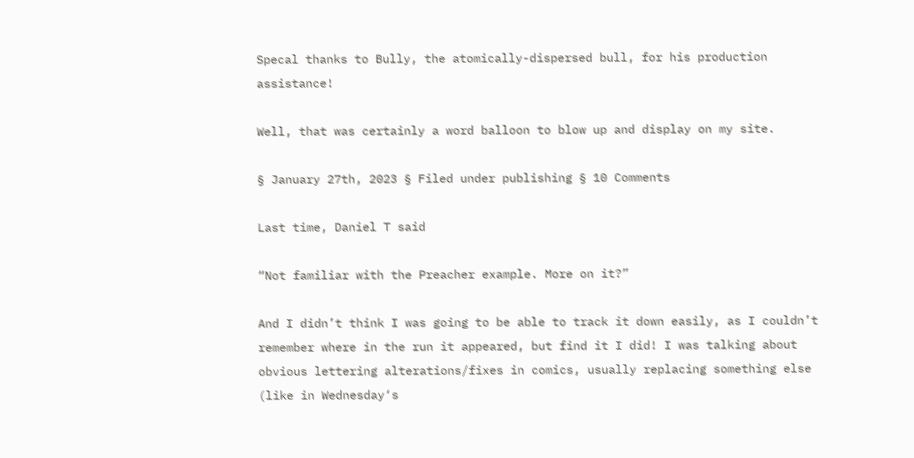Specal thanks to Bully, the atomically-dispersed bull, for his production assistance!

Well, that was certainly a word balloon to blow up and display on my site.

§ January 27th, 2023 § Filed under publishing § 10 Comments

Last time, Daniel T said

“Not familiar with the Preacher example. More on it?”

And I didn’t think I was going to be able to track it down easily, as I couldn’t remember where in the run it appeared, but find it I did! I was talking about obvious lettering alterations/fixes in comics, usually replacing something else (like in Wednesday‘s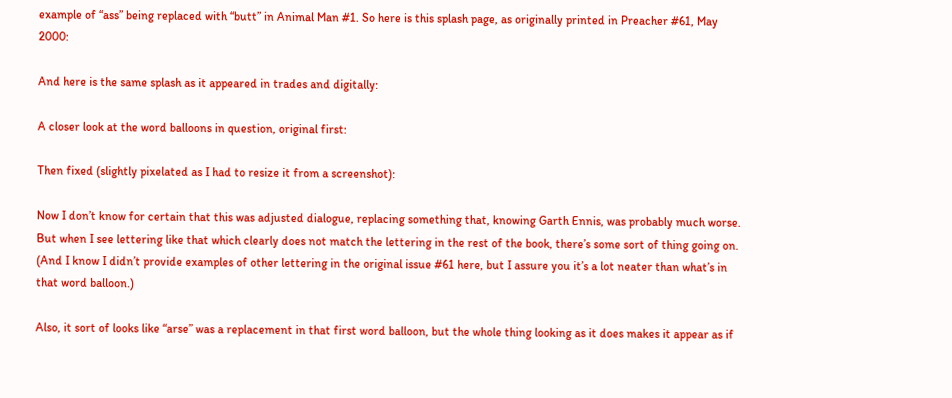example of “ass” being replaced with “butt” in Animal Man #1. So here is this splash page, as originally printed in Preacher #61, May 2000:

And here is the same splash as it appeared in trades and digitally:

A closer look at the word balloons in question, original first:

Then fixed (slightly pixelated as I had to resize it from a screenshot):

Now I don’t know for certain that this was adjusted dialogue, replacing something that, knowing Garth Ennis, was probably much worse. But when I see lettering like that which clearly does not match the lettering in the rest of the book, there’s some sort of thing going on. (And I know I didn’t provide examples of other lettering in the original issue #61 here, but I assure you it’s a lot neater than what’s in that word balloon.)

Also, it sort of looks like “arse” was a replacement in that first word balloon, but the whole thing looking as it does makes it appear as if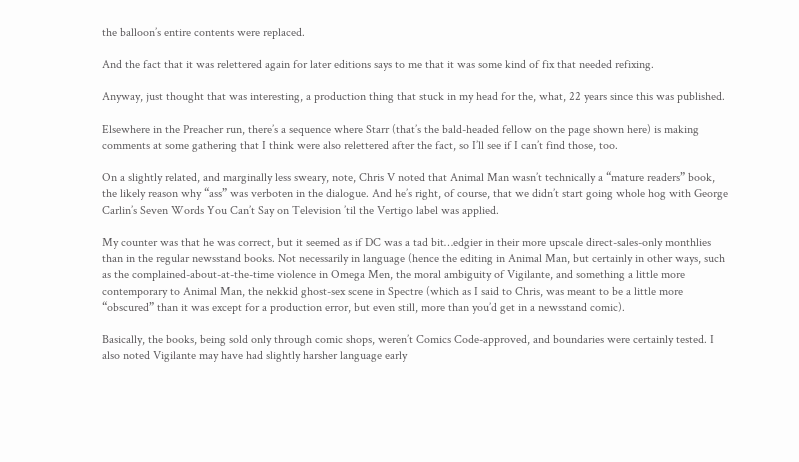the balloon’s entire contents were replaced.

And the fact that it was relettered again for later editions says to me that it was some kind of fix that needed refixing.

Anyway, just thought that was interesting, a production thing that stuck in my head for the, what, 22 years since this was published.

Elsewhere in the Preacher run, there’s a sequence where Starr (that’s the bald-headed fellow on the page shown here) is making comments at some gathering that I think were also relettered after the fact, so I’ll see if I can’t find those, too.

On a slightly related, and marginally less sweary, note, Chris V noted that Animal Man wasn’t technically a “mature readers” book, the likely reason why “ass” was verboten in the dialogue. And he’s right, of course, that we didn’t start going whole hog with George Carlin’s Seven Words You Can’t Say on Television ’til the Vertigo label was applied.

My counter was that he was correct, but it seemed as if DC was a tad bit…edgier in their more upscale direct-sales-only monthlies than in the regular newsstand books. Not necessarily in language (hence the editing in Animal Man, but certainly in other ways, such as the complained-about-at-the-time violence in Omega Men, the moral ambiguity of Vigilante, and something a little more contemporary to Animal Man, the nekkid ghost-sex scene in Spectre (which as I said to Chris, was meant to be a little more “obscured” than it was except for a production error, but even still, more than you’d get in a newsstand comic).

Basically, the books, being sold only through comic shops, weren’t Comics Code-approved, and boundaries were certainly tested. I also noted Vigilante may have had slightly harsher language early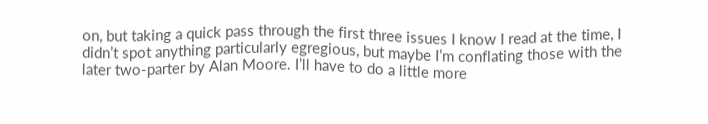on, but taking a quick pass through the first three issues I know I read at the time, I didn’t spot anything particularly egregious, but maybe I’m conflating those with the later two-parter by Alan Moore. I’ll have to do a little more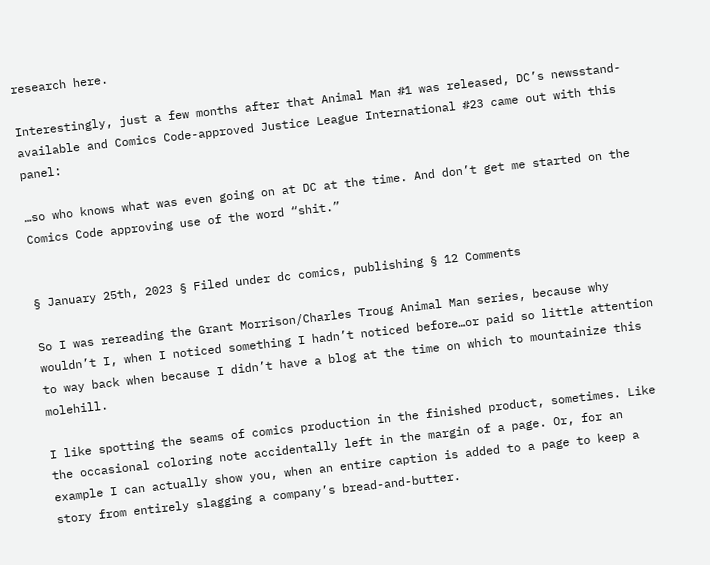research here.

Interestingly, just a few months after that Animal Man #1 was released, DC’s newsstand-available and Comics Code-approved Justice League International #23 came out with this panel:

…so who knows what was even going on at DC at the time. And don’t get me started on the Comics Code approving use of the word “shit.”


§ January 25th, 2023 § Filed under dc comics, publishing § 12 Comments

So I was rereading the Grant Morrison/Charles Troug Animal Man series, because why wouldn’t I, when I noticed something I hadn’t noticed before…or paid so little attention to way back when because I didn’t have a blog at the time on which to mountainize this molehill.

I like spotting the seams of comics production in the finished product, sometimes. Like the occasional coloring note accidentally left in the margin of a page. Or, for an example I can actually show you, when an entire caption is added to a page to keep a story from entirely slagging a company’s bread-and-butter.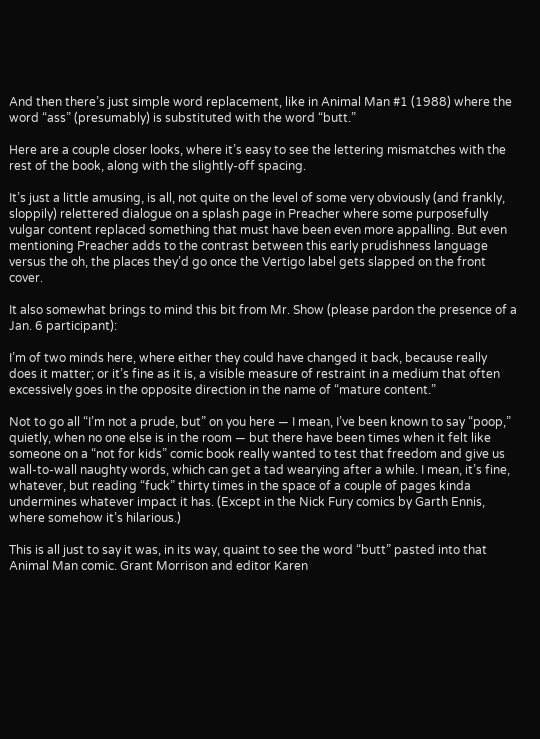And then there’s just simple word replacement, like in Animal Man #1 (1988) where the word “ass” (presumably) is substituted with the word “butt.”

Here are a couple closer looks, where it’s easy to see the lettering mismatches with the rest of the book, along with the slightly-off spacing.

It’s just a little amusing, is all, not quite on the level of some very obviously (and frankly, sloppily) relettered dialogue on a splash page in Preacher where some purposefully vulgar content replaced something that must have been even more appalling. But even mentioning Preacher adds to the contrast between this early prudishness language versus the oh, the places they’d go once the Vertigo label gets slapped on the front cover.

It also somewhat brings to mind this bit from Mr. Show (please pardon the presence of a Jan. 6 participant):

I’m of two minds here, where either they could have changed it back, because really does it matter; or it’s fine as it is, a visible measure of restraint in a medium that often excessively goes in the opposite direction in the name of “mature content.”

Not to go all “I’m not a prude, but” on you here — I mean, I’ve been known to say “poop,” quietly, when no one else is in the room — but there have been times when it felt like someone on a “not for kids” comic book really wanted to test that freedom and give us wall-to-wall naughty words, which can get a tad wearying after a while. I mean, it’s fine, whatever, but reading “fuck” thirty times in the space of a couple of pages kinda undermines whatever impact it has. (Except in the Nick Fury comics by Garth Ennis, where somehow it’s hilarious.)

This is all just to say it was, in its way, quaint to see the word “butt” pasted into that Animal Man comic. Grant Morrison and editor Karen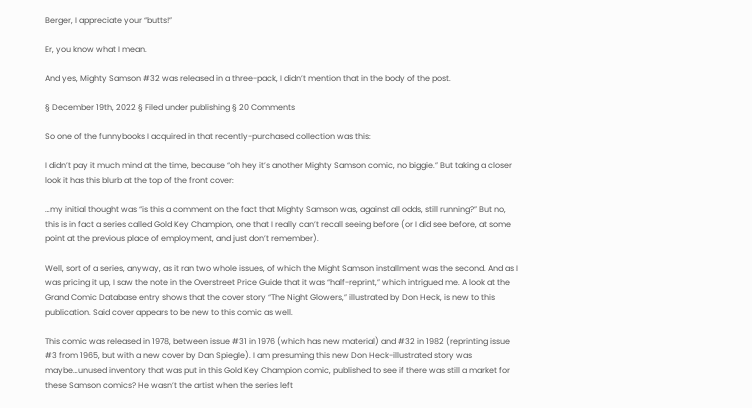Berger, I appreciate your “butts!”

Er, you know what I mean.

And yes, Mighty Samson #32 was released in a three-pack, I didn’t mention that in the body of the post.

§ December 19th, 2022 § Filed under publishing § 20 Comments

So one of the funnybooks I acquired in that recently-purchased collection was this:

I didn’t pay it much mind at the time, because “oh hey it’s another Mighty Samson comic, no biggie.” But taking a closer look it has this blurb at the top of the front cover:

…my initial thought was “is this a comment on the fact that Mighty Samson was, against all odds, still running?” But no, this is in fact a series called Gold Key Champion, one that I really can’t recall seeing before (or I did see before, at some point at the previous place of employment, and just don’t remember).

Well, sort of a series, anyway, as it ran two whole issues, of which the Might Samson installment was the second. And as I was pricing it up, I saw the note in the Overstreet Price Guide that it was “half-reprint,” which intrigued me. A look at the Grand Comic Database entry shows that the cover story “The Night Glowers,” illustrated by Don Heck, is new to this publication. Said cover appears to be new to this comic as well.

This comic was released in 1978, between issue #31 in 1976 (which has new material) and #32 in 1982 (reprinting issue #3 from 1965, but with a new cover by Dan Spiegle). I am presuming this new Don Heck-illustrated story was maybe…unused inventory that was put in this Gold Key Champion comic, published to see if there was still a market for these Samson comics? He wasn’t the artist when the series left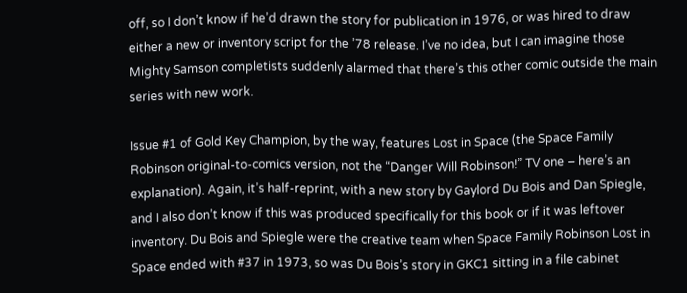off, so I don’t know if he’d drawn the story for publication in 1976, or was hired to draw either a new or inventory script for the ’78 release. I’ve no idea, but I can imagine those Mighty Samson completists suddenly alarmed that there’s this other comic outside the main series with new work.

Issue #1 of Gold Key Champion, by the way, features Lost in Space (the Space Family Robinson original-to-comics version, not the “Danger Will Robinson!” TV one – here’s an explanation). Again, it’s half-reprint, with a new story by Gaylord Du Bois and Dan Spiegle, and I also don’t know if this was produced specifically for this book or if it was leftover inventory. Du Bois and Spiegle were the creative team when Space Family Robinson Lost in Space ended with #37 in 1973, so was Du Bois’s story in GKC1 sitting in a file cabinet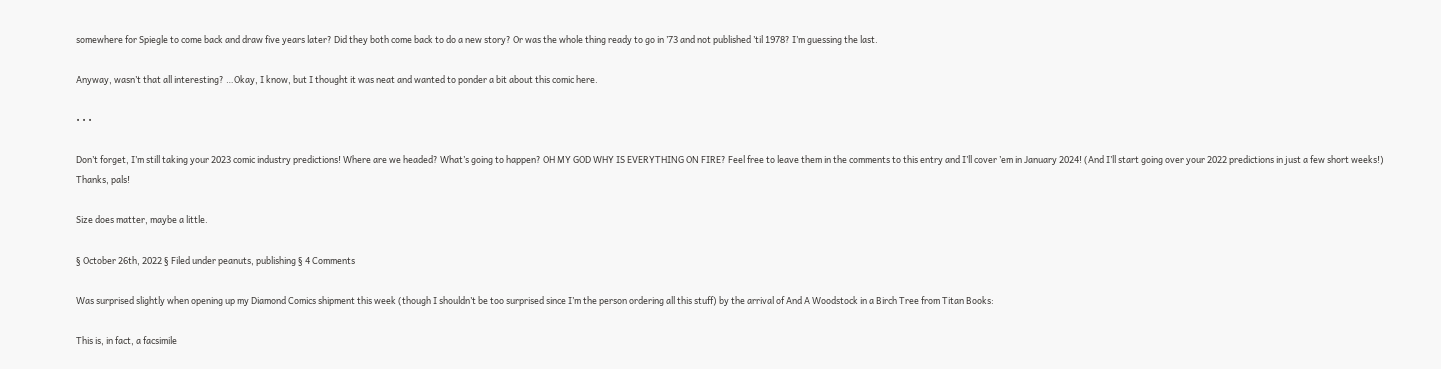somewhere for Spiegle to come back and draw five years later? Did they both come back to do a new story? Or was the whole thing ready to go in ’73 and not published ’til 1978? I’m guessing the last.

Anyway, wasn’t that all interesting? …Okay, I know, but I thought it was neat and wanted to ponder a bit about this comic here.

• • •

Don’t forget, I’m still taking your 2023 comic industry predictions! Where are we headed? What’s going to happen? OH MY GOD WHY IS EVERYTHING ON FIRE? Feel free to leave them in the comments to this entry and I’ll cover ’em in January 2024! (And I’ll start going over your 2022 predictions in just a few short weeks!) Thanks, pals!

Size does matter, maybe a little.

§ October 26th, 2022 § Filed under peanuts, publishing § 4 Comments

Was surprised slightly when opening up my Diamond Comics shipment this week (though I shouldn’t be too surprised since I’m the person ordering all this stuff) by the arrival of And A Woodstock in a Birch Tree from Titan Books:

This is, in fact, a facsimile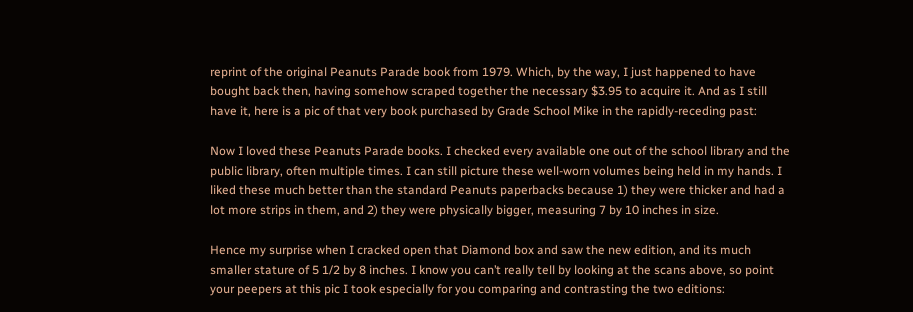reprint of the original Peanuts Parade book from 1979. Which, by the way, I just happened to have bought back then, having somehow scraped together the necessary $3.95 to acquire it. And as I still have it, here is a pic of that very book purchased by Grade School Mike in the rapidly-receding past:

Now I loved these Peanuts Parade books. I checked every available one out of the school library and the public library, often multiple times. I can still picture these well-worn volumes being held in my hands. I liked these much better than the standard Peanuts paperbacks because 1) they were thicker and had a lot more strips in them, and 2) they were physically bigger, measuring 7 by 10 inches in size.

Hence my surprise when I cracked open that Diamond box and saw the new edition, and its much smaller stature of 5 1/2 by 8 inches. I know you can’t really tell by looking at the scans above, so point your peepers at this pic I took especially for you comparing and contrasting the two editions: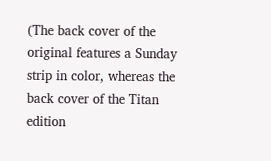(The back cover of the original features a Sunday strip in color, whereas the back cover of the Titan edition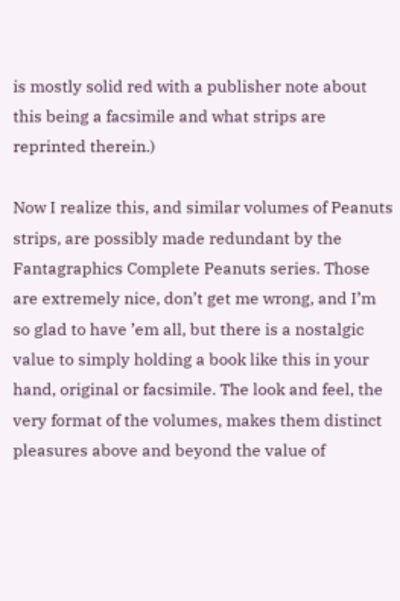is mostly solid red with a publisher note about this being a facsimile and what strips are reprinted therein.)

Now I realize this, and similar volumes of Peanuts strips, are possibly made redundant by the Fantagraphics Complete Peanuts series. Those are extremely nice, don’t get me wrong, and I’m so glad to have ’em all, but there is a nostalgic value to simply holding a book like this in your hand, original or facsimile. The look and feel, the very format of the volumes, makes them distinct pleasures above and beyond the value of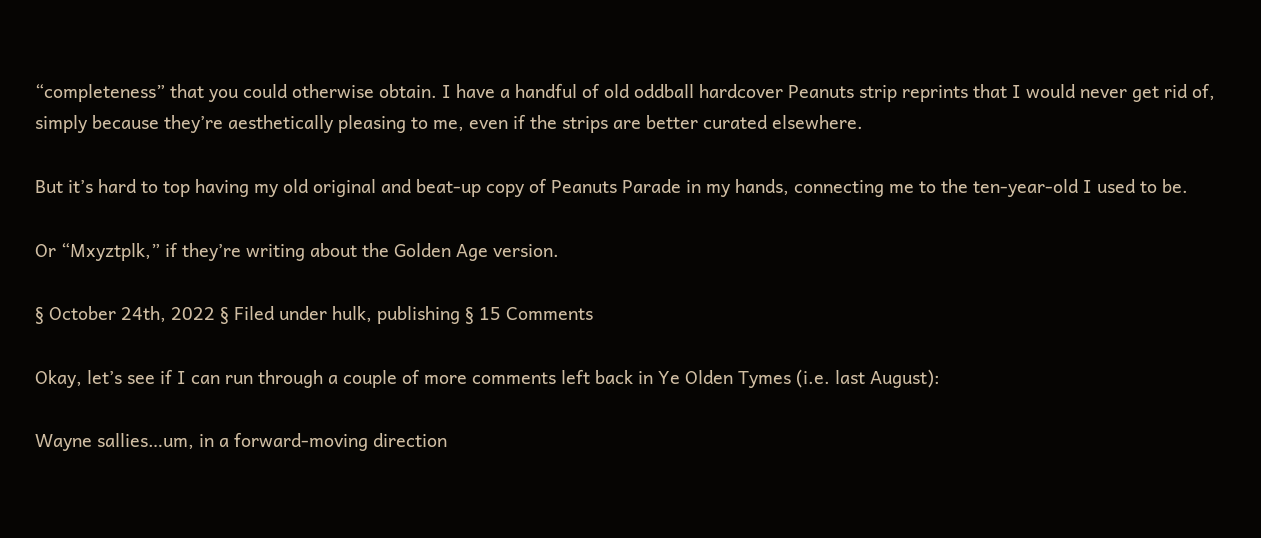“completeness” that you could otherwise obtain. I have a handful of old oddball hardcover Peanuts strip reprints that I would never get rid of, simply because they’re aesthetically pleasing to me, even if the strips are better curated elsewhere.

But it’s hard to top having my old original and beat-up copy of Peanuts Parade in my hands, connecting me to the ten-year-old I used to be.

Or “Mxyztplk,” if they’re writing about the Golden Age version.

§ October 24th, 2022 § Filed under hulk, publishing § 15 Comments

Okay, let’s see if I can run through a couple of more comments left back in Ye Olden Tymes (i.e. last August):

Wayne sallies…um, in a forward-moving direction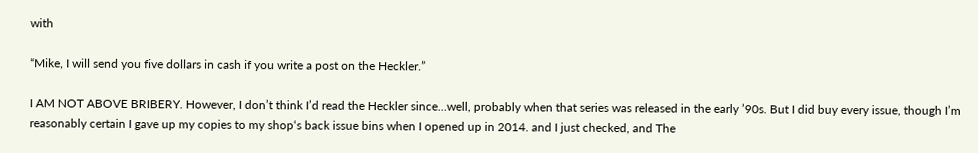with

“Mike, I will send you five dollars in cash if you write a post on the Heckler.”

I AM NOT ABOVE BRIBERY. However, I don’t think I’d read the Heckler since…well, probably when that series was released in the early ’90s. But I did buy every issue, though I’m reasonably certain I gave up my copies to my shop‘s back issue bins when I opened up in 2014. and I just checked, and The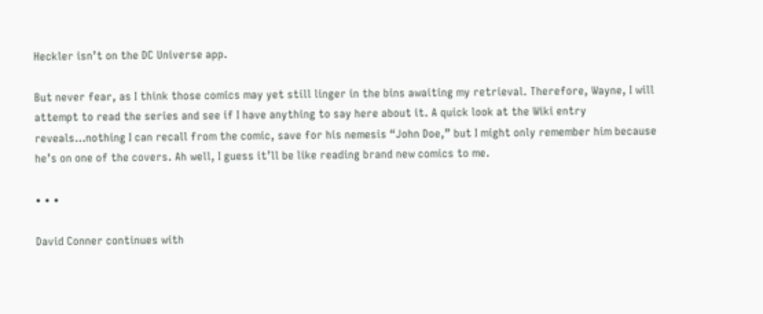Heckler isn’t on the DC Universe app.

But never fear, as I think those comics may yet still linger in the bins awaiting my retrieval. Therefore, Wayne, I will attempt to read the series and see if I have anything to say here about it. A quick look at the Wiki entry reveals…nothing I can recall from the comic, save for his nemesis “John Doe,” but I might only remember him because he’s on one of the covers. Ah well, I guess it’ll be like reading brand new comics to me.

• • •

David Conner continues with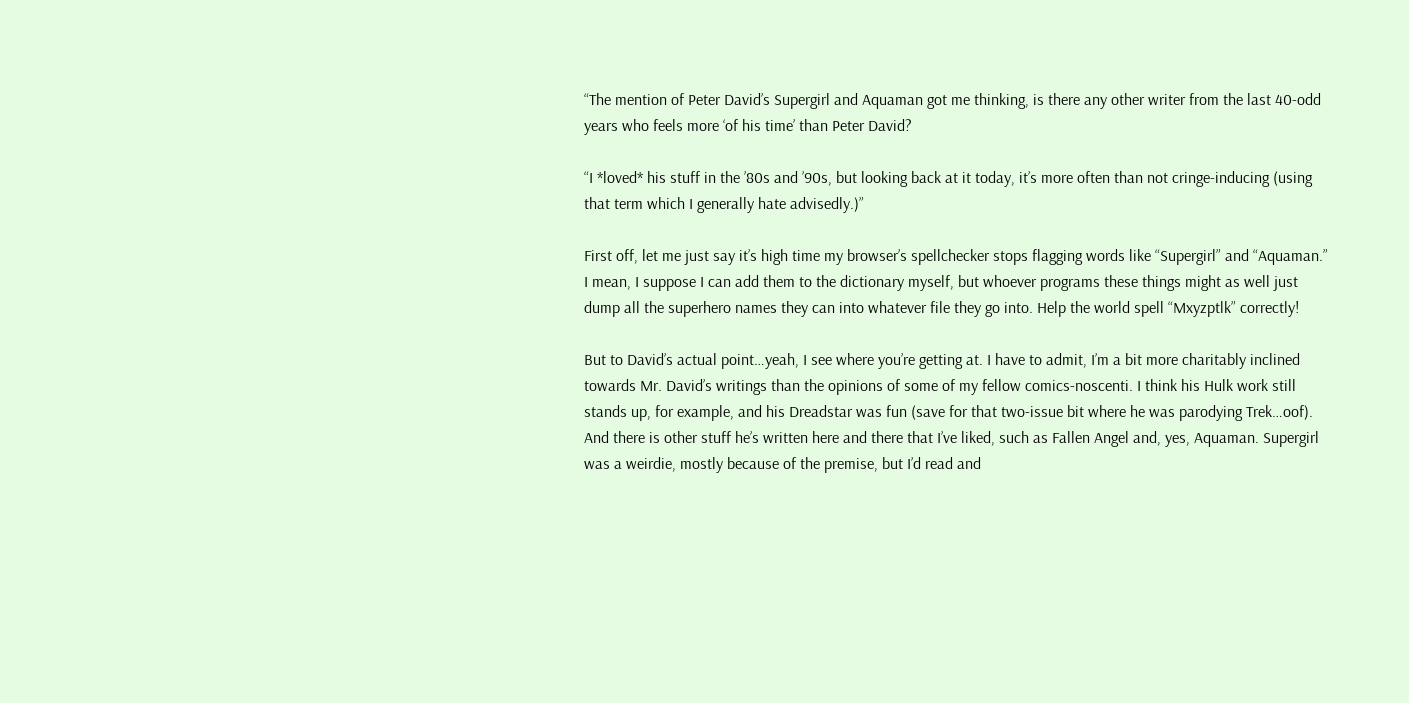“The mention of Peter David’s Supergirl and Aquaman got me thinking, is there any other writer from the last 40-odd years who feels more ‘of his time’ than Peter David?

“I *loved* his stuff in the ’80s and ’90s, but looking back at it today, it’s more often than not cringe-inducing (using that term which I generally hate advisedly.)”

First off, let me just say it’s high time my browser’s spellchecker stops flagging words like “Supergirl” and “Aquaman.” I mean, I suppose I can add them to the dictionary myself, but whoever programs these things might as well just dump all the superhero names they can into whatever file they go into. Help the world spell “Mxyzptlk” correctly!

But to David’s actual point…yeah, I see where you’re getting at. I have to admit, I’m a bit more charitably inclined towards Mr. David’s writings than the opinions of some of my fellow comics-noscenti. I think his Hulk work still stands up, for example, and his Dreadstar was fun (save for that two-issue bit where he was parodying Trek…oof). And there is other stuff he’s written here and there that I’ve liked, such as Fallen Angel and, yes, Aquaman. Supergirl was a weirdie, mostly because of the premise, but I’d read and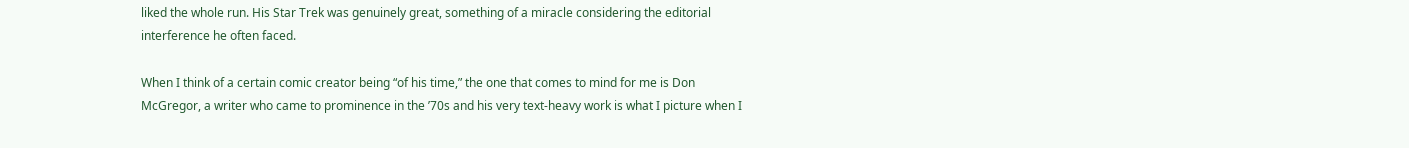liked the whole run. His Star Trek was genuinely great, something of a miracle considering the editorial interference he often faced.

When I think of a certain comic creator being “of his time,” the one that comes to mind for me is Don McGregor, a writer who came to prominence in the ’70s and his very text-heavy work is what I picture when I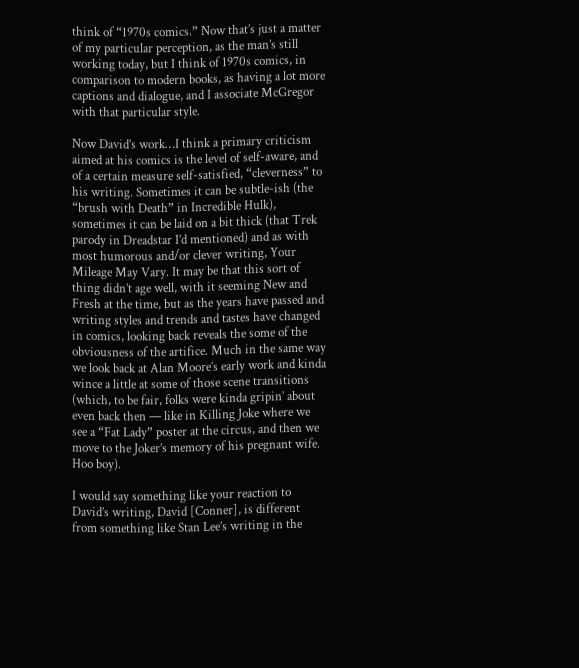think of “1970s comics.” Now that’s just a matter of my particular perception, as the man’s still working today, but I think of 1970s comics, in comparison to modern books, as having a lot more captions and dialogue, and I associate McGregor with that particular style.

Now David’s work…I think a primary criticism aimed at his comics is the level of self-aware, and of a certain measure self-satisfied, “cleverness” to his writing. Sometimes it can be subtle-ish (the “brush with Death” in Incredible Hulk), sometimes it can be laid on a bit thick (that Trek parody in Dreadstar I’d mentioned) and as with most humorous and/or clever writing, Your Mileage May Vary. It may be that this sort of thing didn’t age well, with it seeming New and Fresh at the time, but as the years have passed and writing styles and trends and tastes have changed in comics, looking back reveals the some of the obviousness of the artifice. Much in the same way we look back at Alan Moore’s early work and kinda wince a little at some of those scene transitions (which, to be fair, folks were kinda gripin’ about even back then — like in Killing Joke where we see a “Fat Lady” poster at the circus, and then we move to the Joker’s memory of his pregnant wife. Hoo boy).

I would say something like your reaction to David’s writing, David [Conner], is different from something like Stan Lee’s writing in the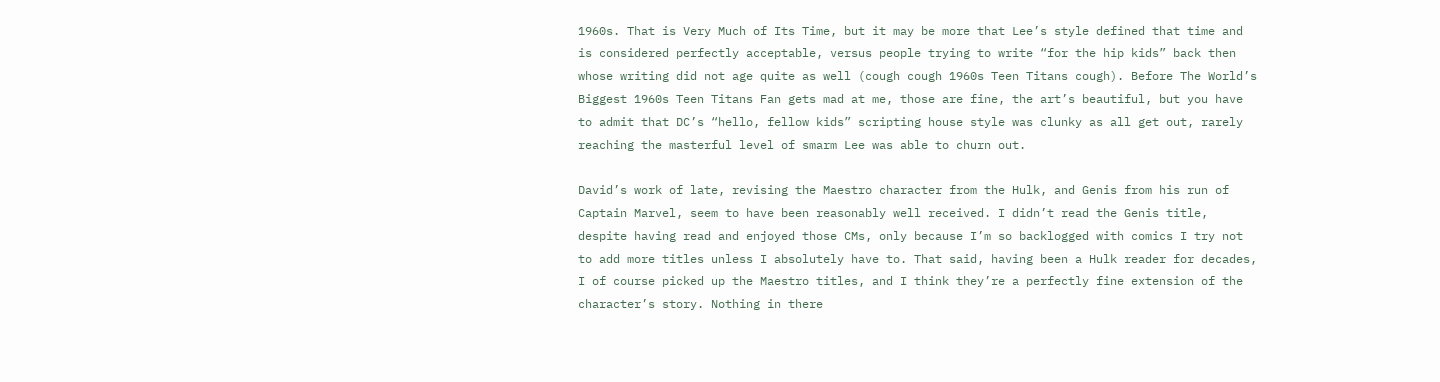1960s. That is Very Much of Its Time, but it may be more that Lee’s style defined that time and is considered perfectly acceptable, versus people trying to write “for the hip kids” back then whose writing did not age quite as well (cough cough 1960s Teen Titans cough). Before The World’s Biggest 1960s Teen Titans Fan gets mad at me, those are fine, the art’s beautiful, but you have to admit that DC’s “hello, fellow kids” scripting house style was clunky as all get out, rarely reaching the masterful level of smarm Lee was able to churn out.

David’s work of late, revising the Maestro character from the Hulk, and Genis from his run of Captain Marvel, seem to have been reasonably well received. I didn’t read the Genis title, despite having read and enjoyed those CMs, only because I’m so backlogged with comics I try not to add more titles unless I absolutely have to. That said, having been a Hulk reader for decades, I of course picked up the Maestro titles, and I think they’re a perfectly fine extension of the character’s story. Nothing in there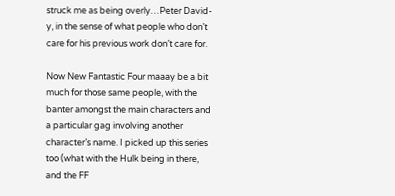struck me as being overly…Peter David-y, in the sense of what people who don’t care for his previous work don’t care for.

Now New Fantastic Four maaay be a bit much for those same people, with the banter amongst the main characters and a particular gag involving another character’s name. I picked up this series too (what with the Hulk being in there, and the FF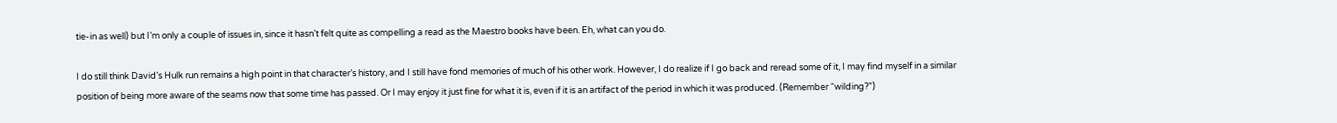tie-in as well) but I’m only a couple of issues in, since it hasn’t felt quite as compelling a read as the Maestro books have been. Eh, what can you do.

I do still think David’s Hulk run remains a high point in that character’s history, and I still have fond memories of much of his other work. However, I do realize if I go back and reread some of it, I may find myself in a similar position of being more aware of the seams now that some time has passed. Or I may enjoy it just fine for what it is, even if it is an artifact of the period in which it was produced. (Remember “wilding?”)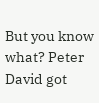But you know what? Peter David got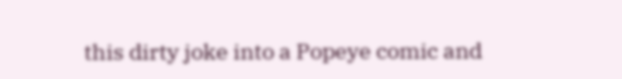this dirty joke into a Popeye comic and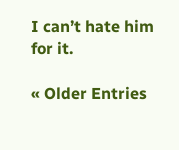I can’t hate him for it.

« Older Entries